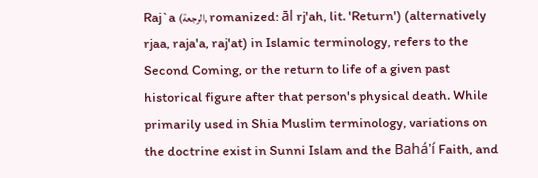Raj`a (الرجعة, romanized: āl rj'ah, lit. 'Return') (alternatively rjaa, raja'a, raj'at) in Islamic terminology, refers to the Second Coming, or the return to life of a given past historical figure after that person's physical death. While primarily used in Shia Muslim terminology, variations on the doctrine exist in Sunni Islam and the Bahá'í Faith, and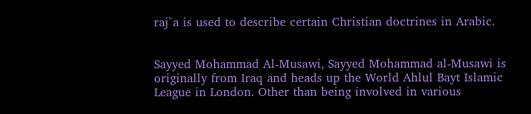raj`a is used to describe certain Christian doctrines in Arabic.


Sayyed Mohammad Al-Musawi, Sayyed Mohammad al-Musawi is originally from Iraq and heads up the World Ahlul Bayt Islamic League in London. Other than being involved in various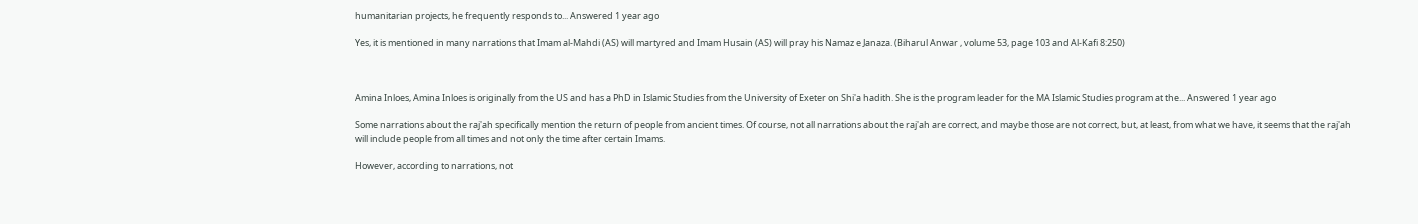humanitarian projects, he frequently responds to... Answered 1 year ago

Yes, it is mentioned in many narrations that Imam al-Mahdi (AS) will martyred and Imam Husain (AS) will pray his Namaz e Janaza. (Biharul Anwar , volume 53, page 103 and Al-Kafi 8:250)



Amina Inloes, Amina Inloes is originally from the US and has a PhD in Islamic Studies from the University of Exeter on Shi'a hadith. She is the program leader for the MA Islamic Studies program at the... Answered 1 year ago

Some narrations about the raj'ah specifically mention the return of people from ancient times. Of course, not all narrations about the raj'ah are correct, and maybe those are not correct, but, at least, from what we have, it seems that the raj'ah will include people from all times and not only the time after certain Imams.

However, according to narrations, not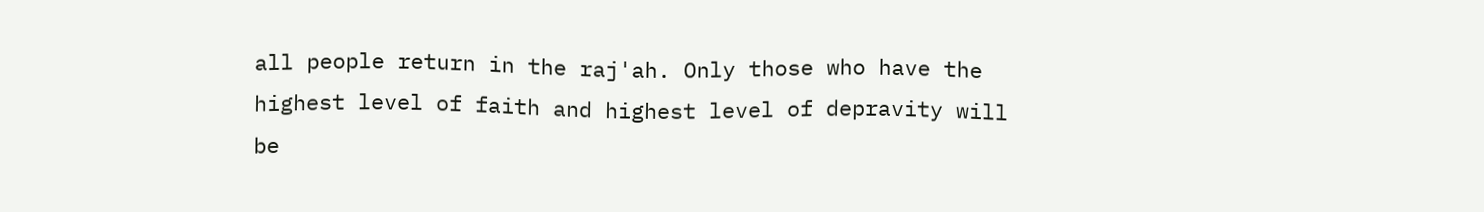all people return in the raj'ah. Only those who have the highest level of faith and highest level of depravity will be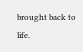brought back to life.